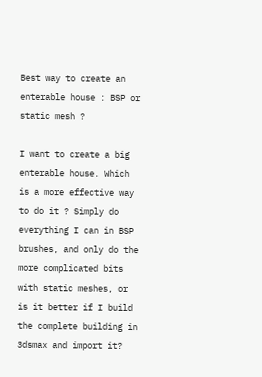Best way to create an enterable house : BSP or static mesh ?

I want to create a big enterable house. Which is a more effective way to do it ? Simply do everything I can in BSP brushes, and only do the more complicated bits with static meshes, or is it better if I build the complete building in 3dsmax and import it?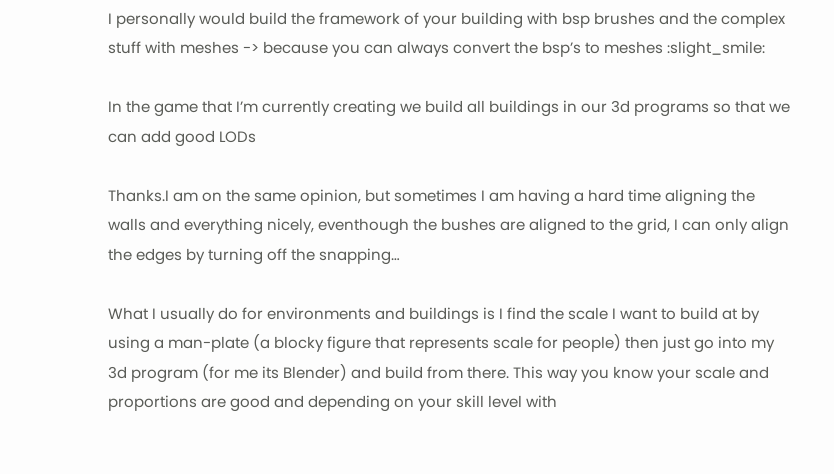I personally would build the framework of your building with bsp brushes and the complex stuff with meshes -> because you can always convert the bsp’s to meshes :slight_smile:

In the game that I’m currently creating we build all buildings in our 3d programs so that we can add good LODs

Thanks.I am on the same opinion, but sometimes I am having a hard time aligning the walls and everything nicely, eventhough the bushes are aligned to the grid, I can only align the edges by turning off the snapping…

What I usually do for environments and buildings is I find the scale I want to build at by using a man-plate (a blocky figure that represents scale for people) then just go into my 3d program (for me its Blender) and build from there. This way you know your scale and proportions are good and depending on your skill level with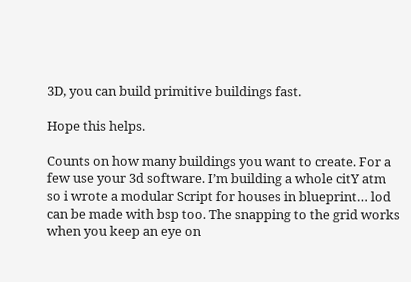3D, you can build primitive buildings fast.

Hope this helps.

Counts on how many buildings you want to create. For a few use your 3d software. I’m building a whole citY atm so i wrote a modular Script for houses in blueprint… lod can be made with bsp too. The snapping to the grid works when you keep an eye on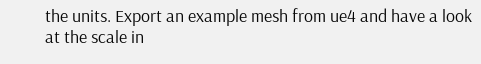the units. Export an example mesh from ue4 and have a look at the scale in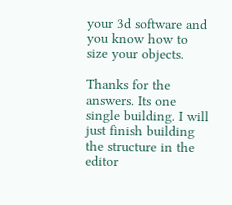your 3d software and you know how to size your objects.

Thanks for the answers. Its one single building. I will just finish building the structure in the editor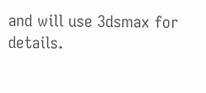and will use 3dsmax for details.